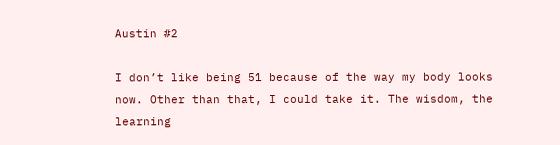Austin #2

I don’t like being 51 because of the way my body looks now. Other than that, I could take it. The wisdom, the learning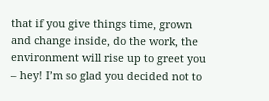that if you give things time, grown and change inside, do the work, the environment will rise up to greet you – hey! I’m so glad you decided not to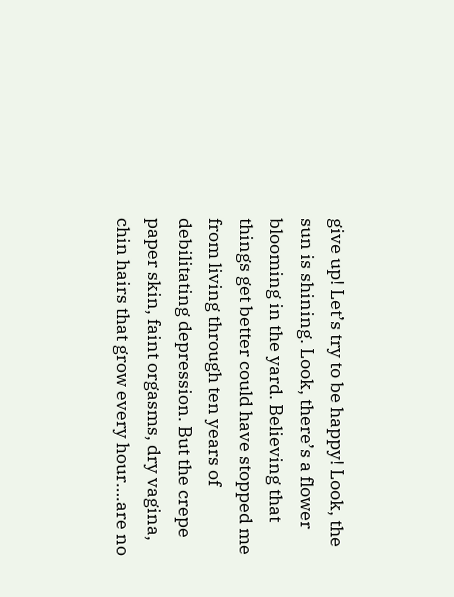give up! Let’s try to be happy! Look, the sun is shining. Look, there’s a flower blooming in the yard. Believing that things get better could have stopped me from living through ten years of debilitating depression. But the crepe paper skin, faint orgasms, dry vagina, chin hairs that grow every hour….are no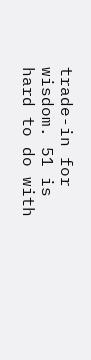trade-in for wisdom. 51 is hard to do with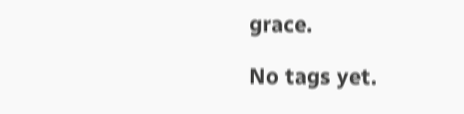grace.

No tags yet.